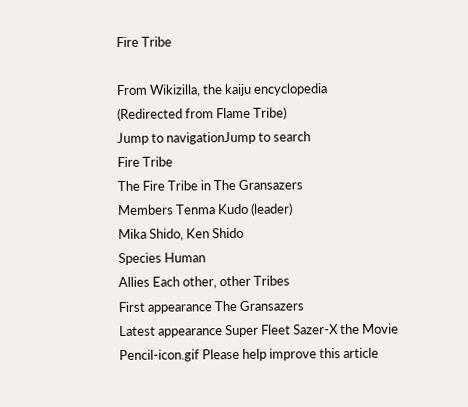Fire Tribe

From Wikizilla, the kaiju encyclopedia
(Redirected from Flame Tribe)
Jump to navigationJump to search
Fire Tribe
The Fire Tribe in The Gransazers
Members Tenma Kudo (leader)
Mika Shido, Ken Shido
Species Human
Allies Each other, other Tribes
First appearance The Gransazers
Latest appearance Super Fleet Sazer-X the Movie
Pencil-icon.gif Please help improve this article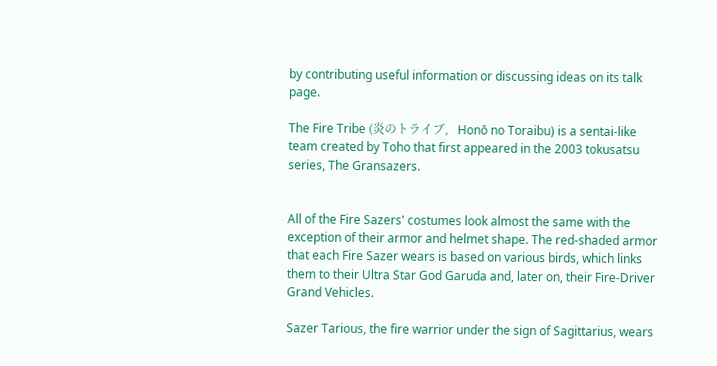by contributing useful information or discussing ideas on its talk page.

The Fire Tribe (炎のトライブ,   Honō no Toraibu) is a sentai-like team created by Toho that first appeared in the 2003 tokusatsu series, The Gransazers.


All of the Fire Sazers' costumes look almost the same with the exception of their armor and helmet shape. The red-shaded armor that each Fire Sazer wears is based on various birds, which links them to their Ultra Star God Garuda and, later on, their Fire-Driver Grand Vehicles.

Sazer Tarious, the fire warrior under the sign of Sagittarius, wears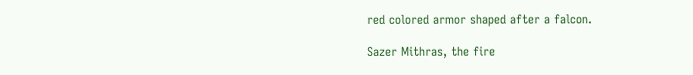red colored armor shaped after a falcon.

Sazer Mithras, the fire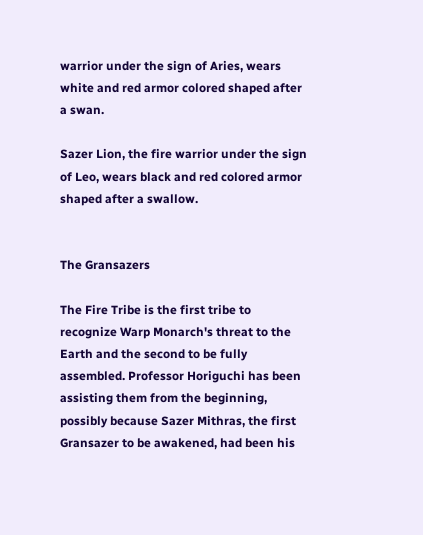warrior under the sign of Aries, wears white and red armor colored shaped after a swan.

Sazer Lion, the fire warrior under the sign of Leo, wears black and red colored armor shaped after a swallow.


The Gransazers

The Fire Tribe is the first tribe to recognize Warp Monarch's threat to the Earth and the second to be fully assembled. Professor Horiguchi has been assisting them from the beginning, possibly because Sazer Mithras, the first Gransazer to be awakened, had been his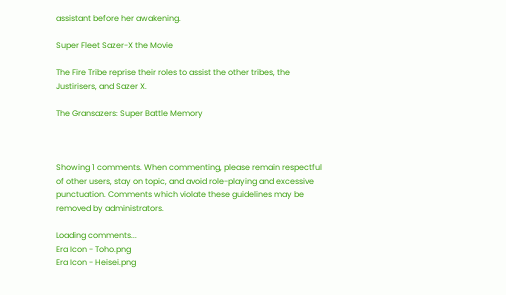assistant before her awakening.

Super Fleet Sazer-X the Movie

The Fire Tribe reprise their roles to assist the other tribes, the Justirisers, and Sazer X.

The Gransazers: Super Battle Memory



Showing 1 comments. When commenting, please remain respectful of other users, stay on topic, and avoid role-playing and excessive punctuation. Comments which violate these guidelines may be removed by administrators.

Loading comments...
Era Icon - Toho.png
Era Icon - Heisei.png